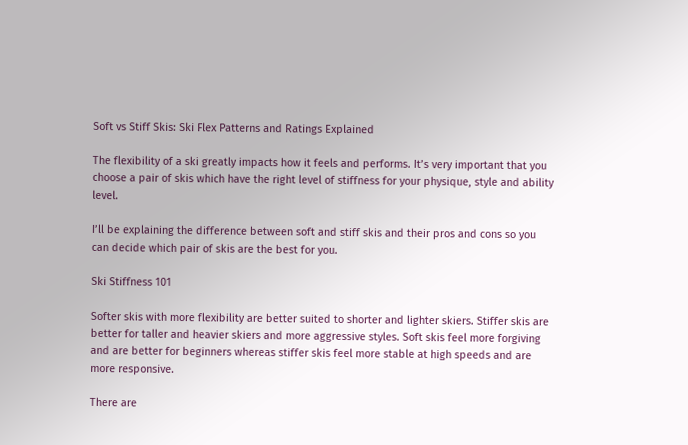Soft vs Stiff Skis: Ski Flex Patterns and Ratings Explained

The flexibility of a ski greatly impacts how it feels and performs. It’s very important that you choose a pair of skis which have the right level of stiffness for your physique, style and ability level.

I’ll be explaining the difference between soft and stiff skis and their pros and cons so you can decide which pair of skis are the best for you.

Ski Stiffness 101

Softer skis with more flexibility are better suited to shorter and lighter skiers. Stiffer skis are better for taller and heavier skiers and more aggressive styles. Soft skis feel more forgiving and are better for beginners whereas stiffer skis feel more stable at high speeds and are more responsive.

There are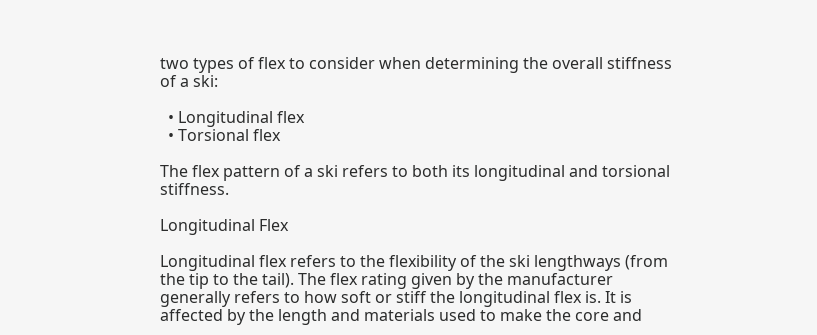two types of flex to consider when determining the overall stiffness of a ski:

  • Longitudinal flex
  • Torsional flex

The flex pattern of a ski refers to both its longitudinal and torsional stiffness.

Longitudinal Flex

Longitudinal flex refers to the flexibility of the ski lengthways (from the tip to the tail). The flex rating given by the manufacturer generally refers to how soft or stiff the longitudinal flex is. It is affected by the length and materials used to make the core and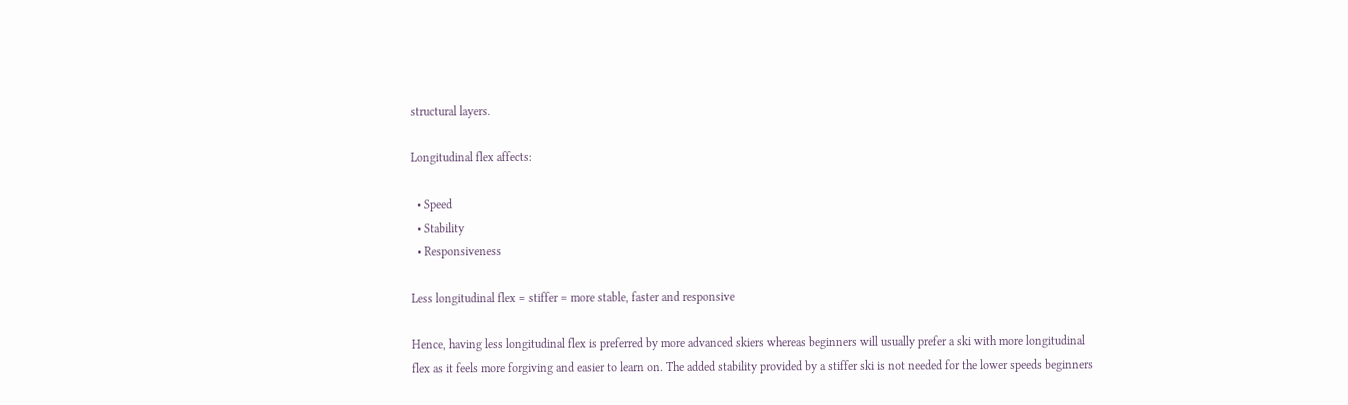structural layers.

Longitudinal flex affects:

  • Speed
  • Stability
  • Responsiveness

Less longitudinal flex = stiffer = more stable, faster and responsive

Hence, having less longitudinal flex is preferred by more advanced skiers whereas beginners will usually prefer a ski with more longitudinal flex as it feels more forgiving and easier to learn on. The added stability provided by a stiffer ski is not needed for the lower speeds beginners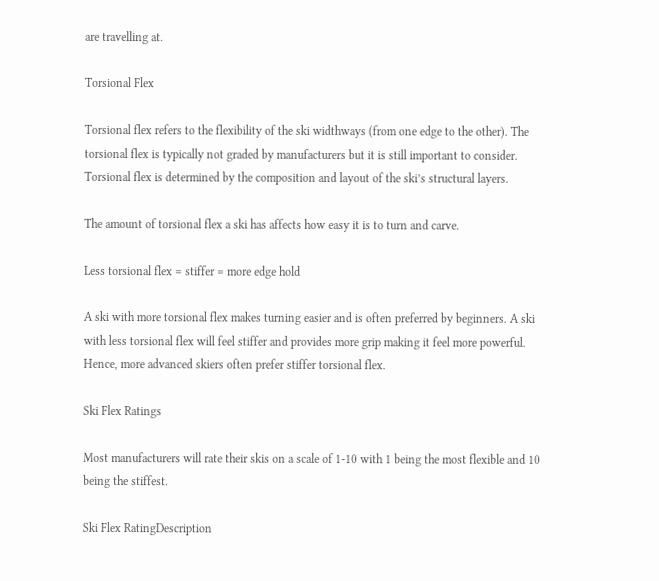are travelling at.

Torsional Flex

Torsional flex refers to the flexibility of the ski widthways (from one edge to the other). The torsional flex is typically not graded by manufacturers but it is still important to consider. Torsional flex is determined by the composition and layout of the ski’s structural layers.

The amount of torsional flex a ski has affects how easy it is to turn and carve.

Less torsional flex = stiffer = more edge hold

A ski with more torsional flex makes turning easier and is often preferred by beginners. A ski with less torsional flex will feel stiffer and provides more grip making it feel more powerful. Hence, more advanced skiers often prefer stiffer torsional flex.

Ski Flex Ratings

Most manufacturers will rate their skis on a scale of 1-10 with 1 being the most flexible and 10 being the stiffest.

Ski Flex RatingDescription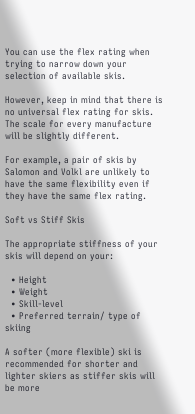You can use the flex rating when trying to narrow down your selection of available skis.

However, keep in mind that there is no universal flex rating for skis. The scale for every manufacture will be slightly different.

For example, a pair of skis by Salomon and Volkl are unlikely to have the same flexibility even if they have the same flex rating.

Soft vs Stiff Skis

The appropriate stiffness of your skis will depend on your:

  • Height
  • Weight
  • Skill-level
  • Preferred terrain/ type of skiing

A softer (more flexible) ski is recommended for shorter and lighter skiers as stiffer skis will be more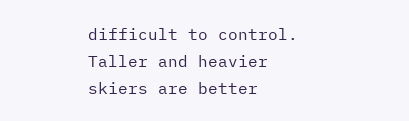difficult to control. Taller and heavier skiers are better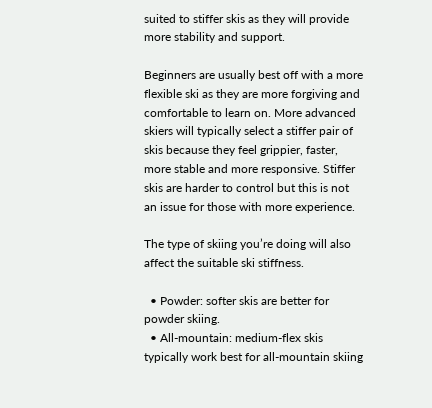suited to stiffer skis as they will provide more stability and support.

Beginners are usually best off with a more flexible ski as they are more forgiving and comfortable to learn on. More advanced skiers will typically select a stiffer pair of skis because they feel grippier, faster, more stable and more responsive. Stiffer skis are harder to control but this is not an issue for those with more experience.

The type of skiing you’re doing will also affect the suitable ski stiffness.

  • Powder: softer skis are better for powder skiing.
  • All-mountain: medium-flex skis typically work best for all-mountain skiing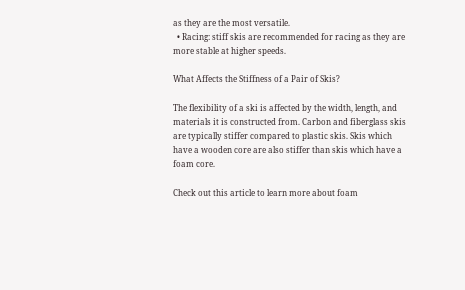as they are the most versatile.
  • Racing: stiff skis are recommended for racing as they are more stable at higher speeds.

What Affects the Stiffness of a Pair of Skis?

The flexibility of a ski is affected by the width, length, and materials it is constructed from. Carbon and fiberglass skis are typically stiffer compared to plastic skis. Skis which have a wooden core are also stiffer than skis which have a foam core.

Check out this article to learn more about foam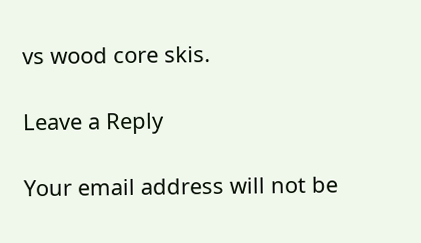vs wood core skis.

Leave a Reply

Your email address will not be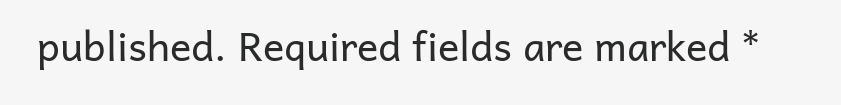published. Required fields are marked *